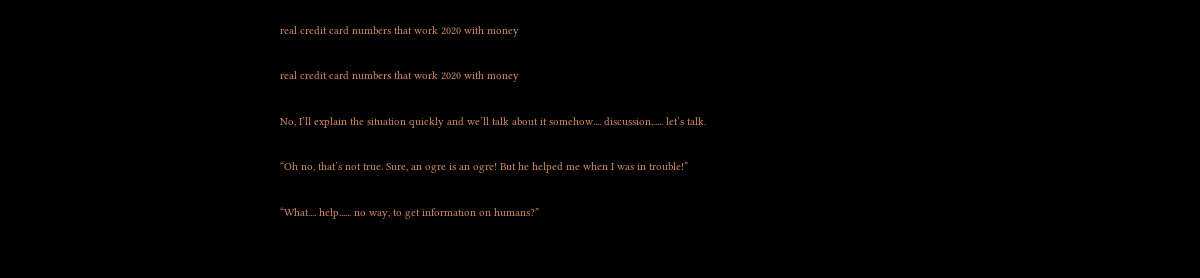real credit card numbers that work 2020 with money

real credit card numbers that work 2020 with money

No, I’ll explain the situation quickly and we’ll talk about it somehow.... discussion...... let’s talk.

“Oh no, that’s not true. Sure, an ogre is an ogre! But he helped me when I was in trouble!”

“What.... help...... no way, to get information on humans?”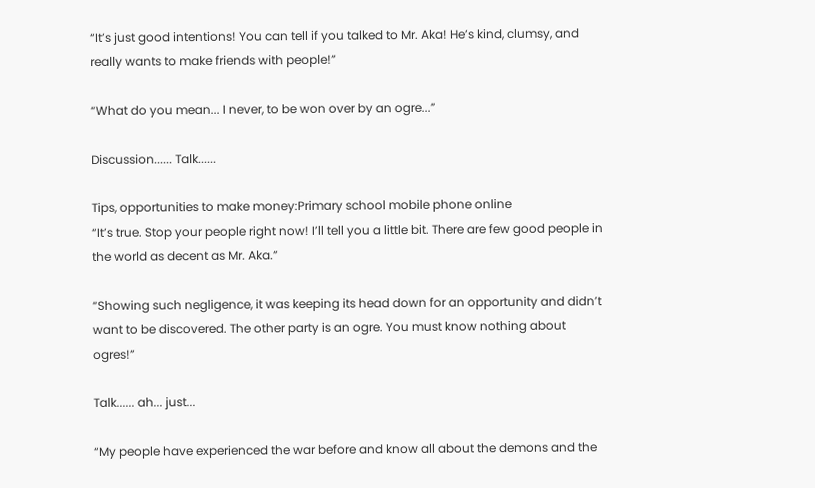“It’s just good intentions! You can tell if you talked to Mr. Aka! He’s kind, clumsy, and really wants to make friends with people!”

“What do you mean... I never, to be won over by an ogre...”

Discussion...... Talk......

Tips, opportunities to make money:Primary school mobile phone online
“It’s true. Stop your people right now! I’ll tell you a little bit. There are few good people in the world as decent as Mr. Aka.”

“Showing such negligence, it was keeping its head down for an opportunity and didn’t want to be discovered. The other party is an ogre. You must know nothing about ogres!”

Talk...... ah... just...

“My people have experienced the war before and know all about the demons and the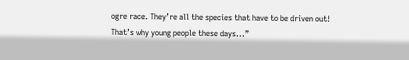ogre race. They’re all the species that have to be driven out! That’s why young people these days...”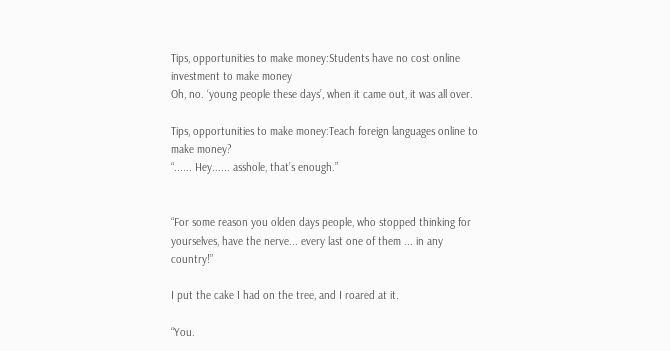Tips, opportunities to make money:Students have no cost online investment to make money
Oh, no. ‘young people these days’, when it came out, it was all over.

Tips, opportunities to make money:Teach foreign languages online to make money?
“...... Hey...... asshole, that’s enough.”


“For some reason you olden days people, who stopped thinking for yourselves, have the nerve... every last one of them ... in any country!”

I put the cake I had on the tree, and I roared at it.

“You.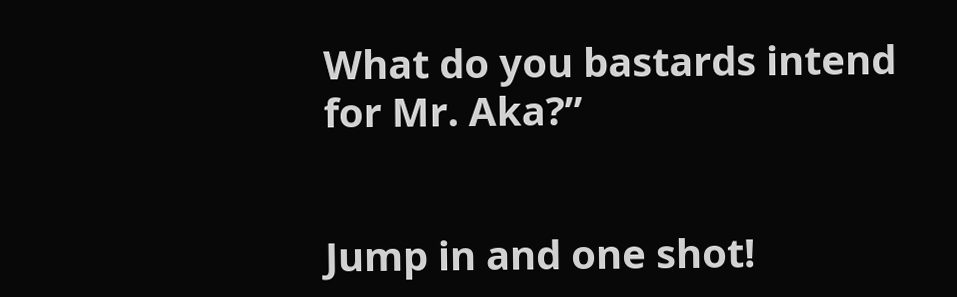What do you bastards intend for Mr. Aka?”


Jump in and one shot!